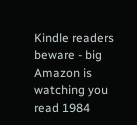Kindle readers beware - big Amazon is watching you read 1984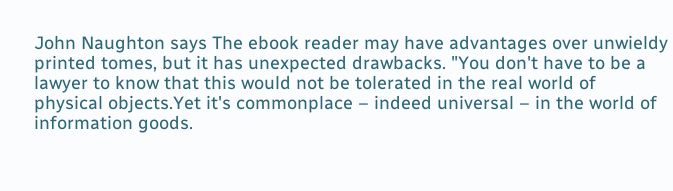John Naughton says The ebook reader may have advantages over unwieldy printed tomes, but it has unexpected drawbacks. "You don't have to be a lawyer to know that this would not be tolerated in the real world of physical objects.Yet it's commonplace – indeed universal – in the world of information goods.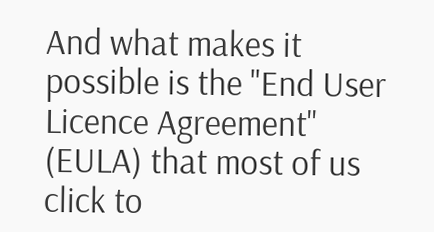And what makes it possible is the "End User Licence Agreement" (EULA) that most of us click to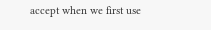accept when we first use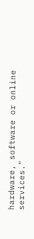hardware, software or online services."